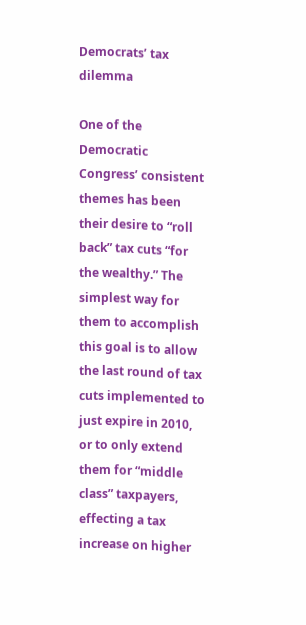Democrats’ tax dilemma

One of the Democratic Congress’ consistent themes has been their desire to “roll back” tax cuts “for the wealthy.” The simplest way for them to accomplish this goal is to allow the last round of tax cuts implemented to just expire in 2010, or to only extend them for “middle class” taxpayers, effecting a tax increase on higher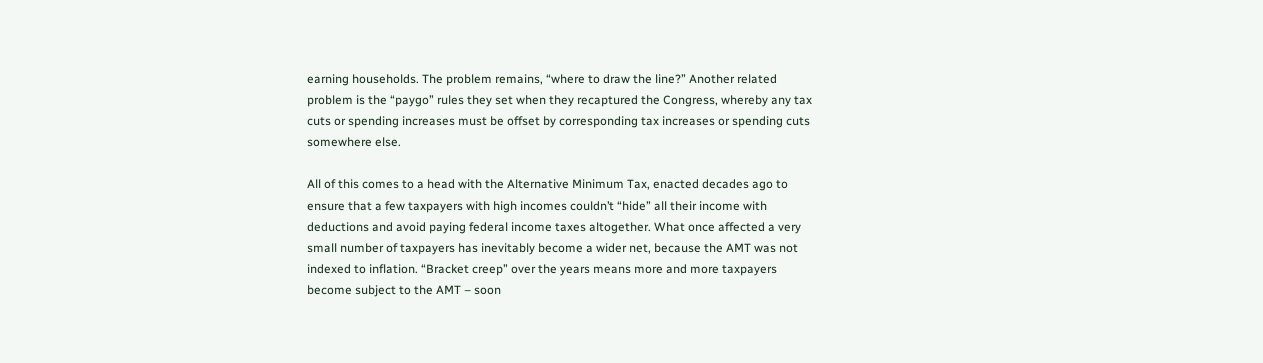earning households. The problem remains, “where to draw the line?” Another related problem is the “paygo” rules they set when they recaptured the Congress, whereby any tax cuts or spending increases must be offset by corresponding tax increases or spending cuts somewhere else.

All of this comes to a head with the Alternative Minimum Tax, enacted decades ago to ensure that a few taxpayers with high incomes couldn’t “hide” all their income with deductions and avoid paying federal income taxes altogether. What once affected a very small number of taxpayers has inevitably become a wider net, because the AMT was not indexed to inflation. “Bracket creep” over the years means more and more taxpayers become subject to the AMT – soon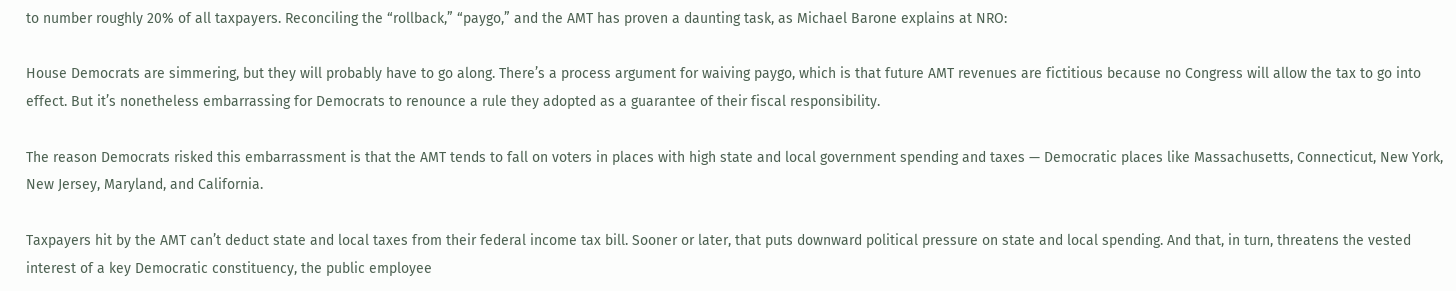to number roughly 20% of all taxpayers. Reconciling the “rollback,” “paygo,” and the AMT has proven a daunting task, as Michael Barone explains at NRO:

House Democrats are simmering, but they will probably have to go along. There’s a process argument for waiving paygo, which is that future AMT revenues are fictitious because no Congress will allow the tax to go into effect. But it’s nonetheless embarrassing for Democrats to renounce a rule they adopted as a guarantee of their fiscal responsibility.

The reason Democrats risked this embarrassment is that the AMT tends to fall on voters in places with high state and local government spending and taxes — Democratic places like Massachusetts, Connecticut, New York, New Jersey, Maryland, and California.

Taxpayers hit by the AMT can’t deduct state and local taxes from their federal income tax bill. Sooner or later, that puts downward political pressure on state and local spending. And that, in turn, threatens the vested interest of a key Democratic constituency, the public employee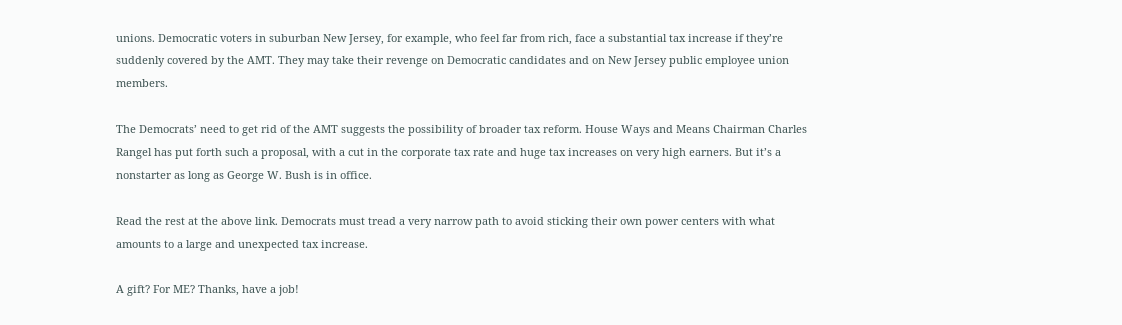unions. Democratic voters in suburban New Jersey, for example, who feel far from rich, face a substantial tax increase if they’re suddenly covered by the AMT. They may take their revenge on Democratic candidates and on New Jersey public employee union members.

The Democrats’ need to get rid of the AMT suggests the possibility of broader tax reform. House Ways and Means Chairman Charles Rangel has put forth such a proposal, with a cut in the corporate tax rate and huge tax increases on very high earners. But it’s a nonstarter as long as George W. Bush is in office.

Read the rest at the above link. Democrats must tread a very narrow path to avoid sticking their own power centers with what amounts to a large and unexpected tax increase.

A gift? For ME? Thanks, have a job!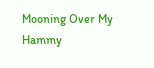Mooning Over My Hammy